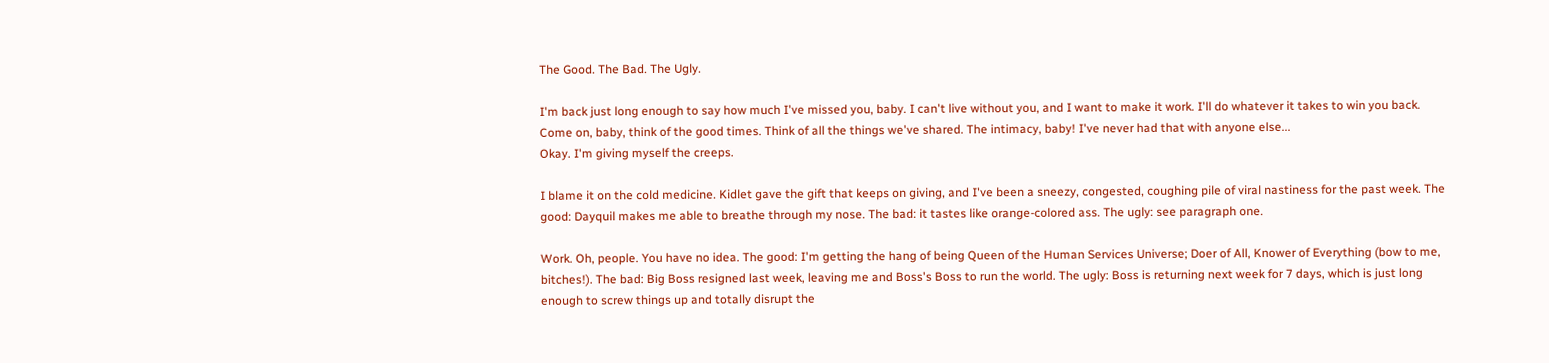The Good. The Bad. The Ugly.

I'm back just long enough to say how much I've missed you, baby. I can't live without you, and I want to make it work. I'll do whatever it takes to win you back. Come on, baby, think of the good times. Think of all the things we've shared. The intimacy, baby! I've never had that with anyone else...
Okay. I'm giving myself the creeps.

I blame it on the cold medicine. Kidlet gave the gift that keeps on giving, and I've been a sneezy, congested, coughing pile of viral nastiness for the past week. The good: Dayquil makes me able to breathe through my nose. The bad: it tastes like orange-colored ass. The ugly: see paragraph one.

Work. Oh, people. You have no idea. The good: I'm getting the hang of being Queen of the Human Services Universe; Doer of All, Knower of Everything (bow to me, bitches!). The bad: Big Boss resigned last week, leaving me and Boss's Boss to run the world. The ugly: Boss is returning next week for 7 days, which is just long enough to screw things up and totally disrupt the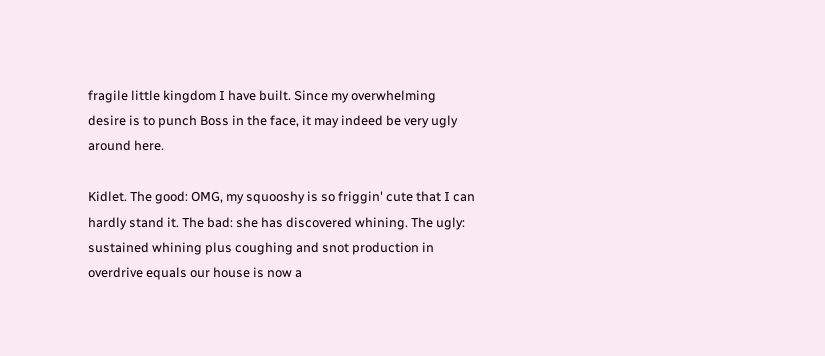fragile little kingdom I have built. Since my overwhelming desire is to punch Boss in the face, it may indeed be very ugly around here.

Kidlet. The good: OMG, my squooshy is so friggin' cute that I can hardly stand it. The bad: she has discovered whining. The ugly: sustained whining plus coughing and snot production in overdrive equals our house is now a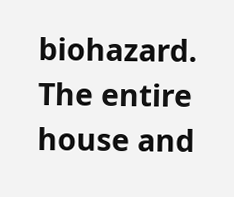biohazard. The entire house and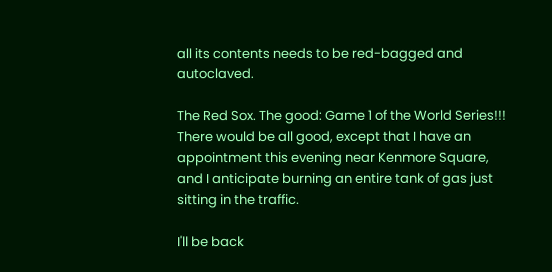all its contents needs to be red-bagged and autoclaved.

The Red Sox. The good: Game 1 of the World Series!!! There would be all good, except that I have an appointment this evening near Kenmore Square, and I anticipate burning an entire tank of gas just sitting in the traffic.

I'll be back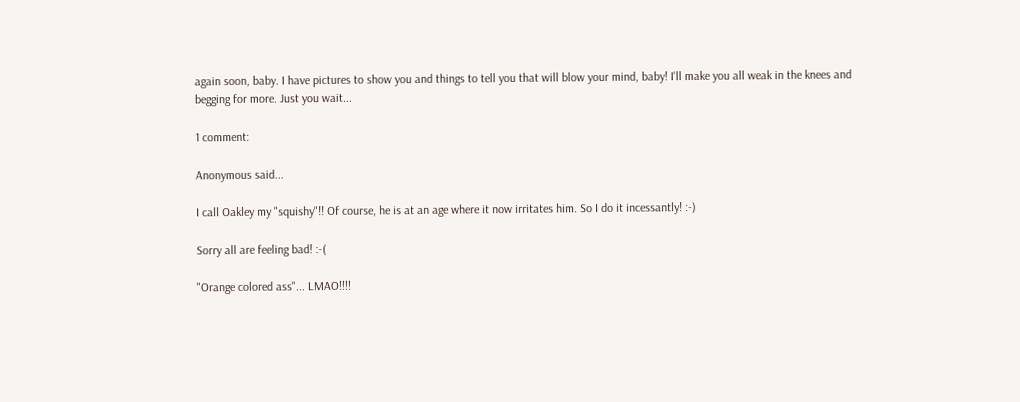again soon, baby. I have pictures to show you and things to tell you that will blow your mind, baby! I'll make you all weak in the knees and begging for more. Just you wait...

1 comment:

Anonymous said...

I call Oakley my "squishy"!! Of course, he is at an age where it now irritates him. So I do it incessantly! :-)

Sorry all are feeling bad! :-(

"Orange colored ass"... LMAO!!!!